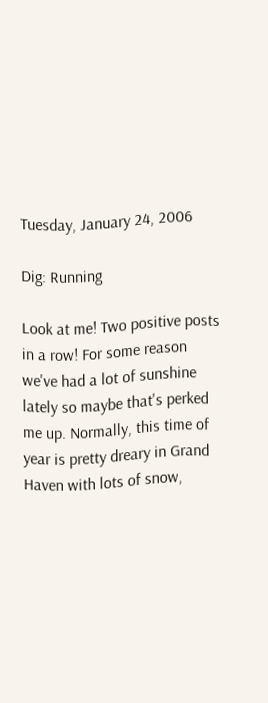Tuesday, January 24, 2006

Dig: Running

Look at me! Two positive posts in a row! For some reason we've had a lot of sunshine lately so maybe that's perked me up. Normally, this time of year is pretty dreary in Grand Haven with lots of snow,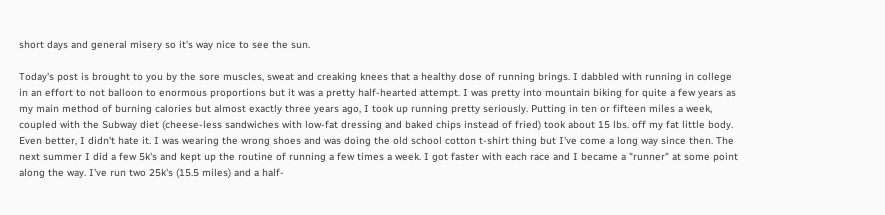short days and general misery so it's way nice to see the sun.

Today's post is brought to you by the sore muscles, sweat and creaking knees that a healthy dose of running brings. I dabbled with running in college in an effort to not balloon to enormous proportions but it was a pretty half-hearted attempt. I was pretty into mountain biking for quite a few years as my main method of burning calories but almost exactly three years ago, I took up running pretty seriously. Putting in ten or fifteen miles a week, coupled with the Subway diet (cheese-less sandwiches with low-fat dressing and baked chips instead of fried) took about 15 lbs. off my fat little body. Even better, I didn't hate it. I was wearing the wrong shoes and was doing the old school cotton t-shirt thing but I've come a long way since then. The next summer I did a few 5k's and kept up the routine of running a few times a week. I got faster with each race and I became a "runner" at some point along the way. I've run two 25k's (15.5 miles) and a half-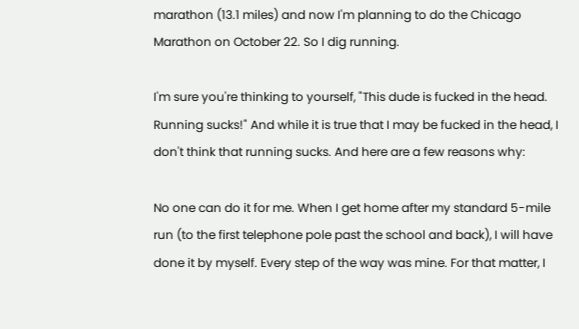marathon (13.1 miles) and now I'm planning to do the Chicago Marathon on October 22. So I dig running.

I'm sure you're thinking to yourself, "This dude is fucked in the head. Running sucks!" And while it is true that I may be fucked in the head, I don't think that running sucks. And here are a few reasons why:

No one can do it for me. When I get home after my standard 5-mile run (to the first telephone pole past the school and back), I will have done it by myself. Every step of the way was mine. For that matter, I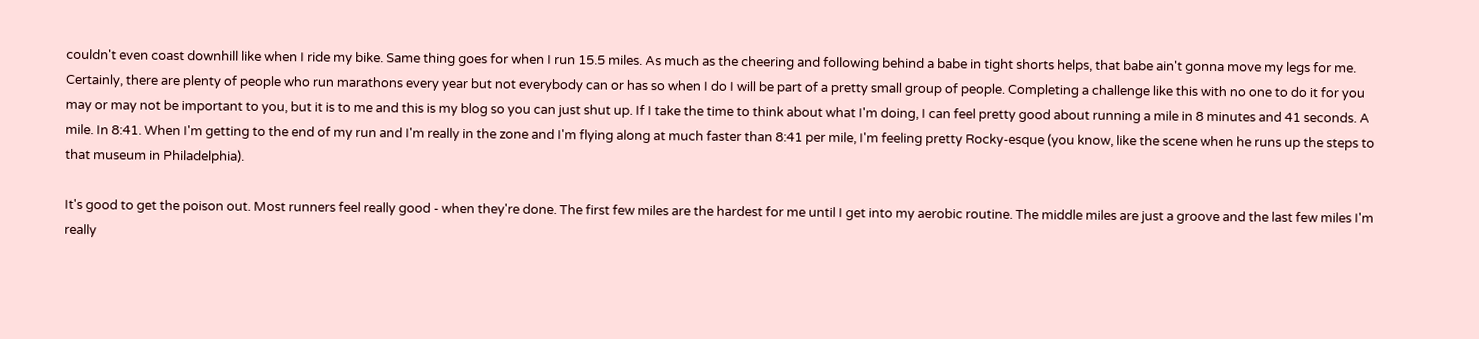couldn't even coast downhill like when I ride my bike. Same thing goes for when I run 15.5 miles. As much as the cheering and following behind a babe in tight shorts helps, that babe ain't gonna move my legs for me. Certainly, there are plenty of people who run marathons every year but not everybody can or has so when I do I will be part of a pretty small group of people. Completing a challenge like this with no one to do it for you may or may not be important to you, but it is to me and this is my blog so you can just shut up. If I take the time to think about what I'm doing, I can feel pretty good about running a mile in 8 minutes and 41 seconds. A mile. In 8:41. When I'm getting to the end of my run and I'm really in the zone and I'm flying along at much faster than 8:41 per mile, I'm feeling pretty Rocky-esque (you know, like the scene when he runs up the steps to that museum in Philadelphia).

It's good to get the poison out. Most runners feel really good - when they're done. The first few miles are the hardest for me until I get into my aerobic routine. The middle miles are just a groove and the last few miles I'm really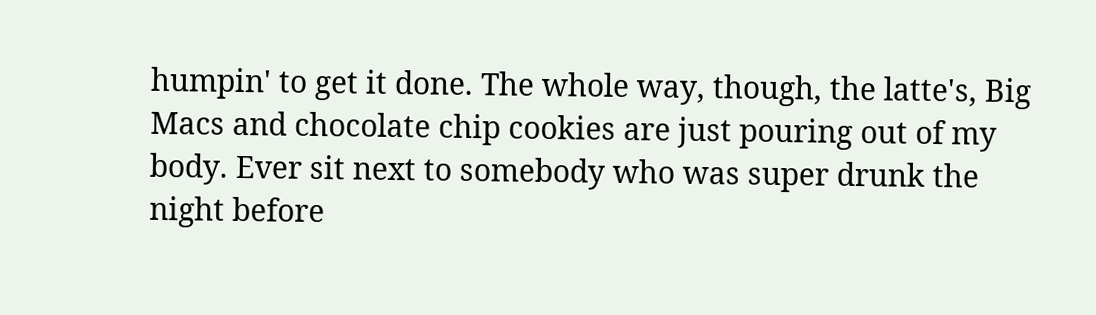humpin' to get it done. The whole way, though, the latte's, Big Macs and chocolate chip cookies are just pouring out of my body. Ever sit next to somebody who was super drunk the night before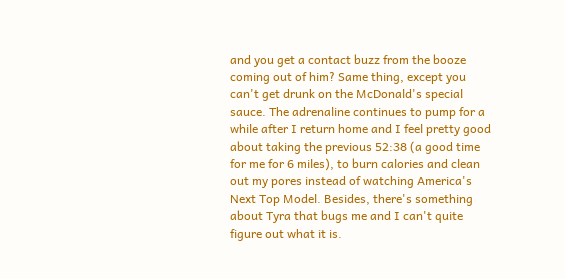and you get a contact buzz from the booze coming out of him? Same thing, except you can't get drunk on the McDonald's special sauce. The adrenaline continues to pump for a while after I return home and I feel pretty good about taking the previous 52:38 (a good time for me for 6 miles), to burn calories and clean out my pores instead of watching America's Next Top Model. Besides, there's something about Tyra that bugs me and I can't quite figure out what it is.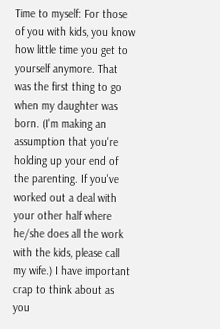Time to myself: For those of you with kids, you know how little time you get to yourself anymore. That was the first thing to go when my daughter was born. (I'm making an assumption that you're holding up your end of the parenting. If you've worked out a deal with your other half where he/she does all the work with the kids, please call my wife.) I have important crap to think about as you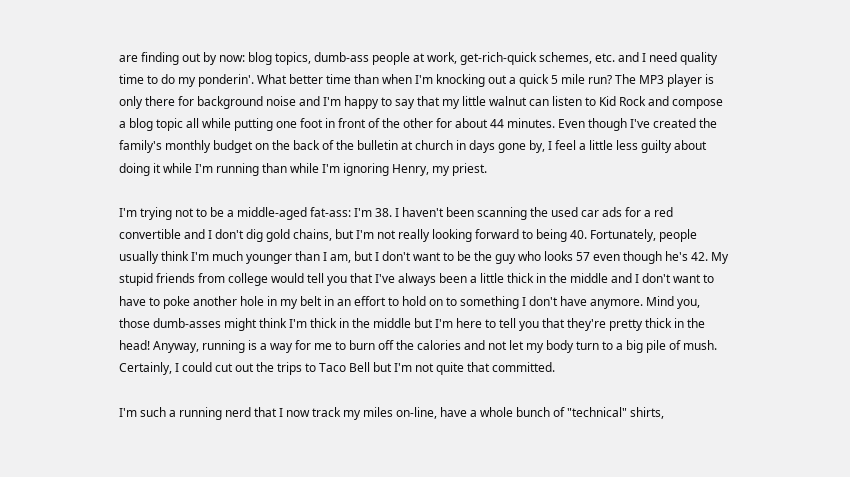are finding out by now: blog topics, dumb-ass people at work, get-rich-quick schemes, etc. and I need quality time to do my ponderin'. What better time than when I'm knocking out a quick 5 mile run? The MP3 player is only there for background noise and I'm happy to say that my little walnut can listen to Kid Rock and compose a blog topic all while putting one foot in front of the other for about 44 minutes. Even though I've created the family's monthly budget on the back of the bulletin at church in days gone by, I feel a little less guilty about doing it while I'm running than while I'm ignoring Henry, my priest.

I'm trying not to be a middle-aged fat-ass: I'm 38. I haven't been scanning the used car ads for a red convertible and I don't dig gold chains, but I'm not really looking forward to being 40. Fortunately, people usually think I'm much younger than I am, but I don't want to be the guy who looks 57 even though he's 42. My stupid friends from college would tell you that I've always been a little thick in the middle and I don't want to have to poke another hole in my belt in an effort to hold on to something I don't have anymore. Mind you, those dumb-asses might think I'm thick in the middle but I'm here to tell you that they're pretty thick in the head! Anyway, running is a way for me to burn off the calories and not let my body turn to a big pile of mush. Certainly, I could cut out the trips to Taco Bell but I'm not quite that committed.

I'm such a running nerd that I now track my miles on-line, have a whole bunch of "technical" shirts,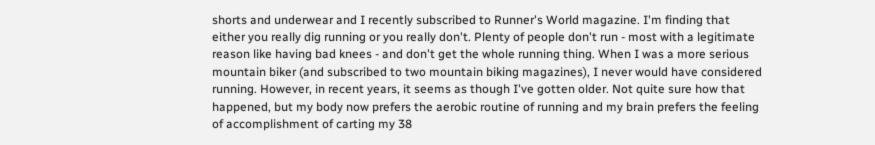shorts and underwear and I recently subscribed to Runner's World magazine. I'm finding that either you really dig running or you really don't. Plenty of people don't run - most with a legitimate reason like having bad knees - and don't get the whole running thing. When I was a more serious mountain biker (and subscribed to two mountain biking magazines), I never would have considered running. However, in recent years, it seems as though I've gotten older. Not quite sure how that happened, but my body now prefers the aerobic routine of running and my brain prefers the feeling of accomplishment of carting my 38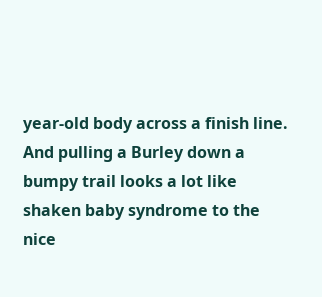year-old body across a finish line. And pulling a Burley down a bumpy trail looks a lot like shaken baby syndrome to the nice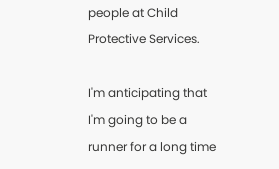people at Child Protective Services.

I'm anticipating that I'm going to be a runner for a long time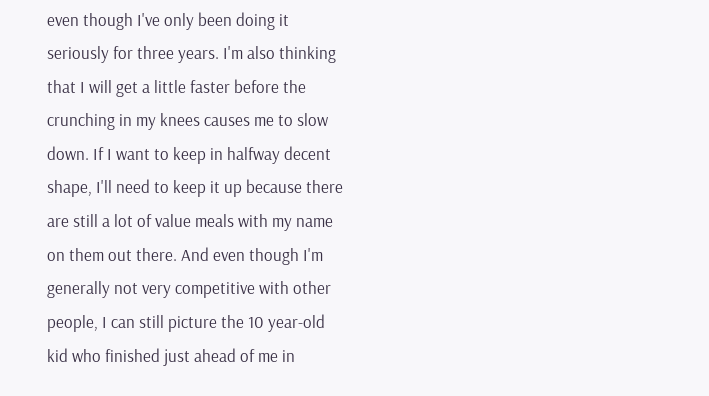even though I've only been doing it seriously for three years. I'm also thinking that I will get a little faster before the crunching in my knees causes me to slow down. If I want to keep in halfway decent shape, I'll need to keep it up because there are still a lot of value meals with my name on them out there. And even though I'm generally not very competitive with other people, I can still picture the 10 year-old kid who finished just ahead of me in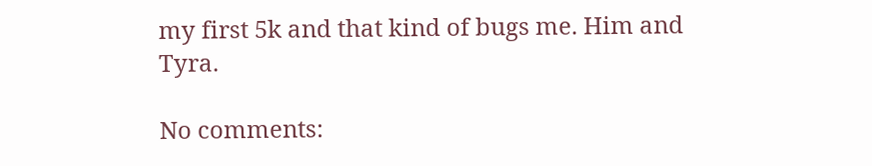my first 5k and that kind of bugs me. Him and Tyra.

No comments: